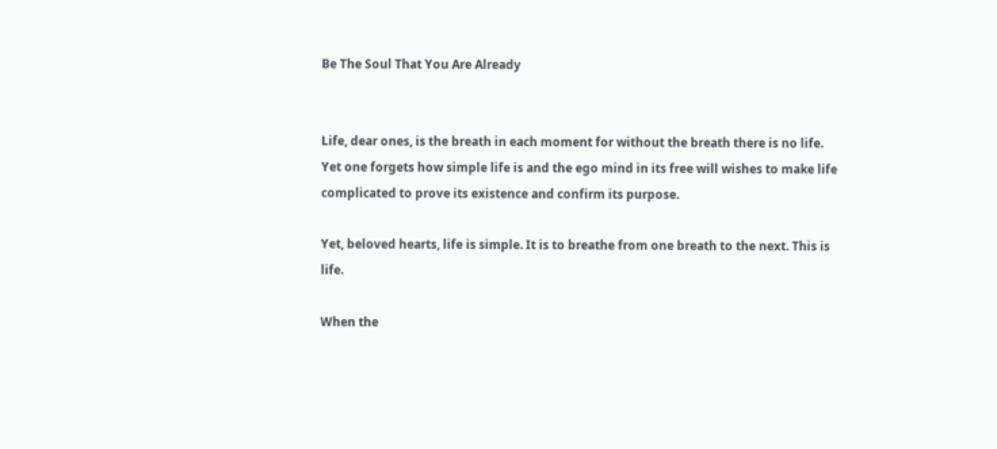Be The Soul That You Are Already


Life, dear ones, is the breath in each moment for without the breath there is no life. Yet one forgets how simple life is and the ego mind in its free will wishes to make life complicated to prove its existence and confirm its purpose.

Yet, beloved hearts, life is simple. It is to breathe from one breath to the next. This is life.

When the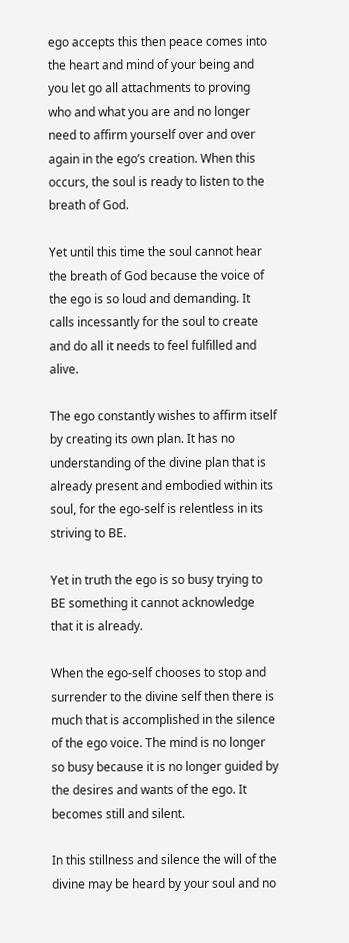ego accepts this then peace comes into the heart and mind of your being and you let go all attachments to proving who and what you are and no longer need to affirm yourself over and over again in the ego’s creation. When this occurs, the soul is ready to listen to the breath of God.

Yet until this time the soul cannot hear the breath of God because the voice of the ego is so loud and demanding. It calls incessantly for the soul to create and do all it needs to feel fulfilled and alive.

The ego constantly wishes to affirm itself by creating its own plan. It has no understanding of the divine plan that is already present and embodied within its soul, for the ego-self is relentless in its striving to BE.

Yet in truth the ego is so busy trying to BE something it cannot acknowledge that it is already.

When the ego-self chooses to stop and surrender to the divine self then there is much that is accomplished in the silence of the ego voice. The mind is no longer so busy because it is no longer guided by the desires and wants of the ego. It becomes still and silent.

In this stillness and silence the will of the divine may be heard by your soul and no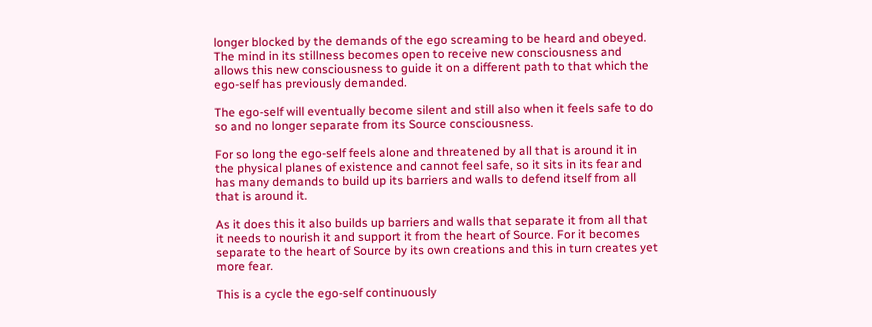longer blocked by the demands of the ego screaming to be heard and obeyed. The mind in its stillness becomes open to receive new consciousness and allows this new consciousness to guide it on a different path to that which the ego-self has previously demanded.

The ego-self will eventually become silent and still also when it feels safe to do so and no longer separate from its Source consciousness.

For so long the ego-self feels alone and threatened by all that is around it in the physical planes of existence and cannot feel safe, so it sits in its fear and has many demands to build up its barriers and walls to defend itself from all that is around it.

As it does this it also builds up barriers and walls that separate it from all that it needs to nourish it and support it from the heart of Source. For it becomes separate to the heart of Source by its own creations and this in turn creates yet more fear.

This is a cycle the ego-self continuously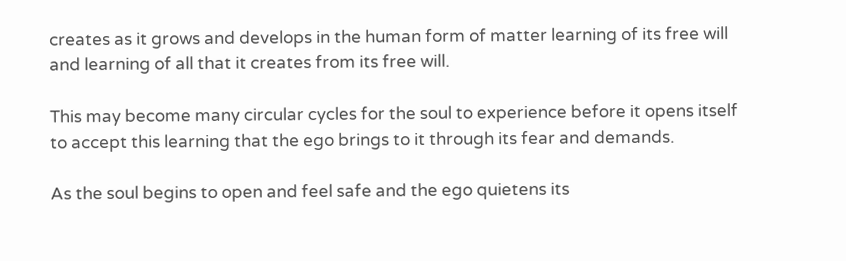creates as it grows and develops in the human form of matter learning of its free will and learning of all that it creates from its free will.

This may become many circular cycles for the soul to experience before it opens itself to accept this learning that the ego brings to it through its fear and demands.

As the soul begins to open and feel safe and the ego quietens its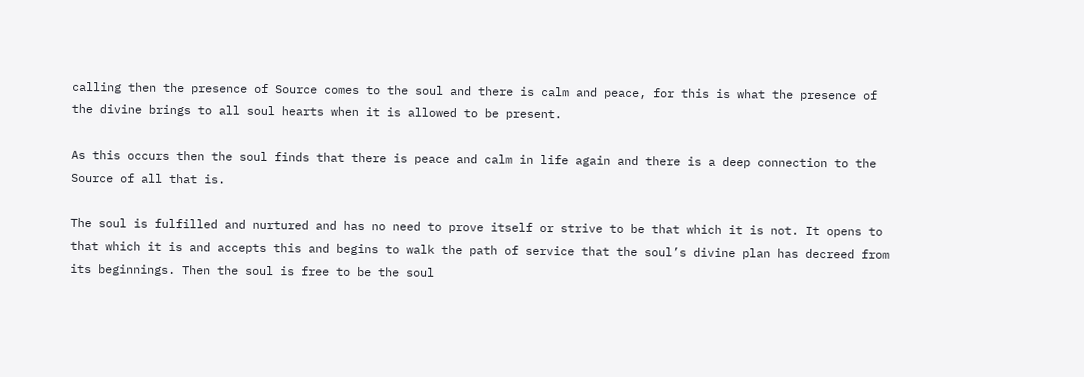calling then the presence of Source comes to the soul and there is calm and peace, for this is what the presence of the divine brings to all soul hearts when it is allowed to be present.

As this occurs then the soul finds that there is peace and calm in life again and there is a deep connection to the Source of all that is.

The soul is fulfilled and nurtured and has no need to prove itself or strive to be that which it is not. It opens to that which it is and accepts this and begins to walk the path of service that the soul’s divine plan has decreed from its beginnings. Then the soul is free to be the soul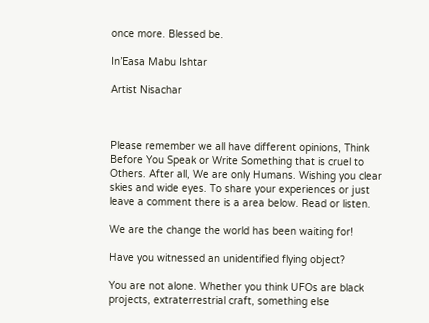once more. Blessed be.

In’Easa Mabu Ishtar

Artist Nisachar



Please remember we all have different opinions, Think Before You Speak or Write Something that is cruel to Others. After all, We are only Humans. Wishing you clear skies and wide eyes. To share your experiences or just leave a comment there is a area below. Read or listen.

We are the change the world has been waiting for!

Have you witnessed an unidentified flying object?

You are not alone. Whether you think UFOs are black projects, extraterrestrial craft, something else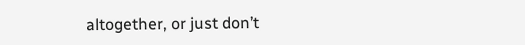altogether, or just don’t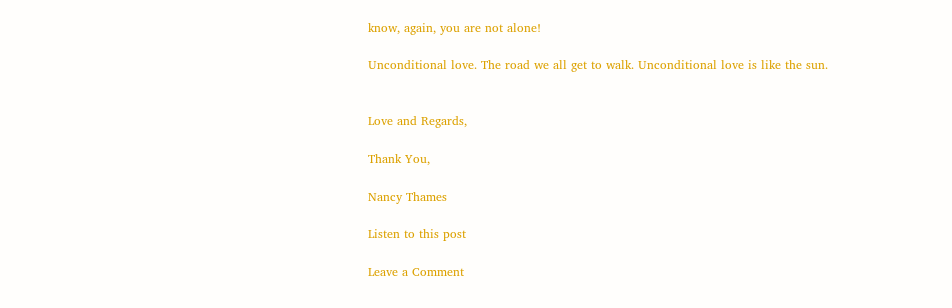know, again, you are not alone!

Unconditional love. The road we all get to walk. Unconditional love is like the sun.


Love and Regards,

Thank You,

Nancy Thames

Listen to this post

Leave a Comment